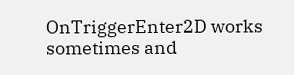OnTriggerEnter2D works sometimes and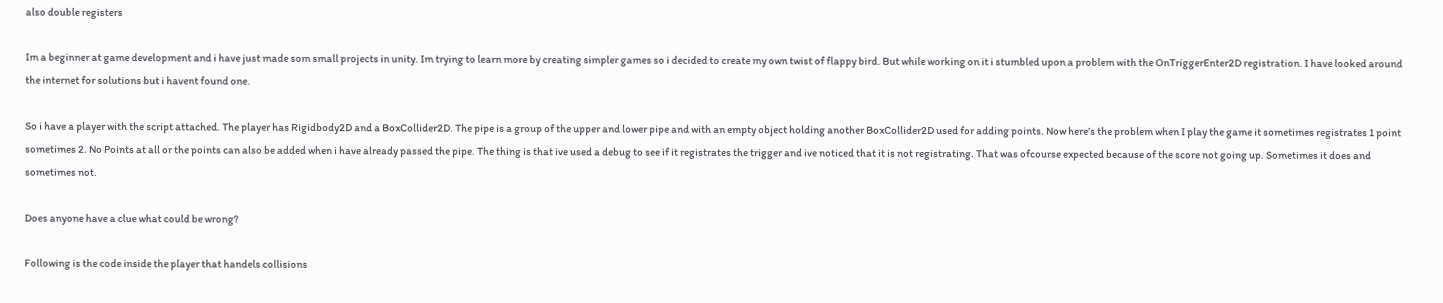also double registers

Im a beginner at game development and i have just made som small projects in unity. Im trying to learn more by creating simpler games so i decided to create my own twist of flappy bird. But while working on it i stumbled upon a problem with the OnTriggerEnter2D registration. I have looked around the internet for solutions but i havent found one.

So i have a player with the script attached. The player has Rigidbody2D and a BoxCollider2D. The pipe is a group of the upper and lower pipe and with an empty object holding another BoxCollider2D used for adding points. Now here’s the problem when I play the game it sometimes registrates 1 point sometimes 2. No Points at all or the points can also be added when i have already passed the pipe. The thing is that ive used a debug to see if it registrates the trigger and ive noticed that it is not registrating. That was ofcourse expected because of the score not going up. Sometimes it does and sometimes not.

Does anyone have a clue what could be wrong?

Following is the code inside the player that handels collisions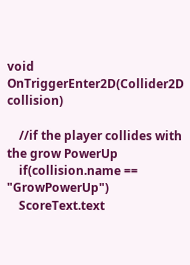void OnTriggerEnter2D(Collider2D collision)

    //if the player collides with the grow PowerUp
    if(collision.name == "GrowPowerUp")
    ScoreText.text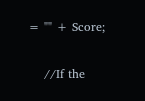= "" + Score;

    //If the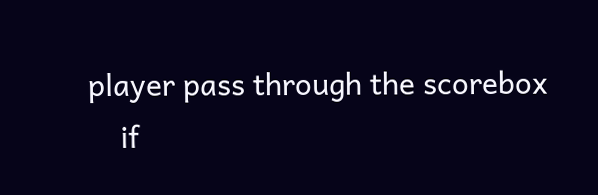player pass through the scorebox
    if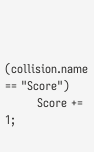(collision.name == "Score")
        Score += 1;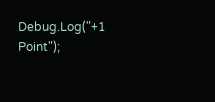Debug.Log("+1 Point");